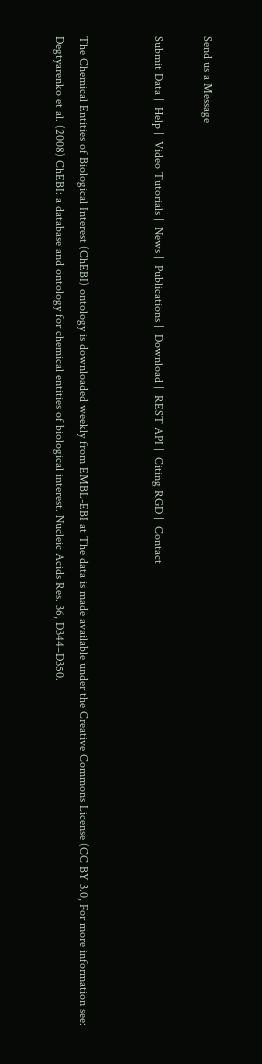Send us a Message

Submit Data |  Help |  Video Tutorials |  News |  Publications |  Download |  REST API |  Citing RGD |  Contact


The Chemical Entities of Biological Interest (ChEBI) ontology is downloaded weekly from EMBL-EBI at The data is made available under the Creative Commons License (CC BY 3.0, For more information see: Degtyarenko et al. (2008) ChEBI: a database and ontology for chemical entities of biological interest. Nucleic Acids Res. 36, D344–D350.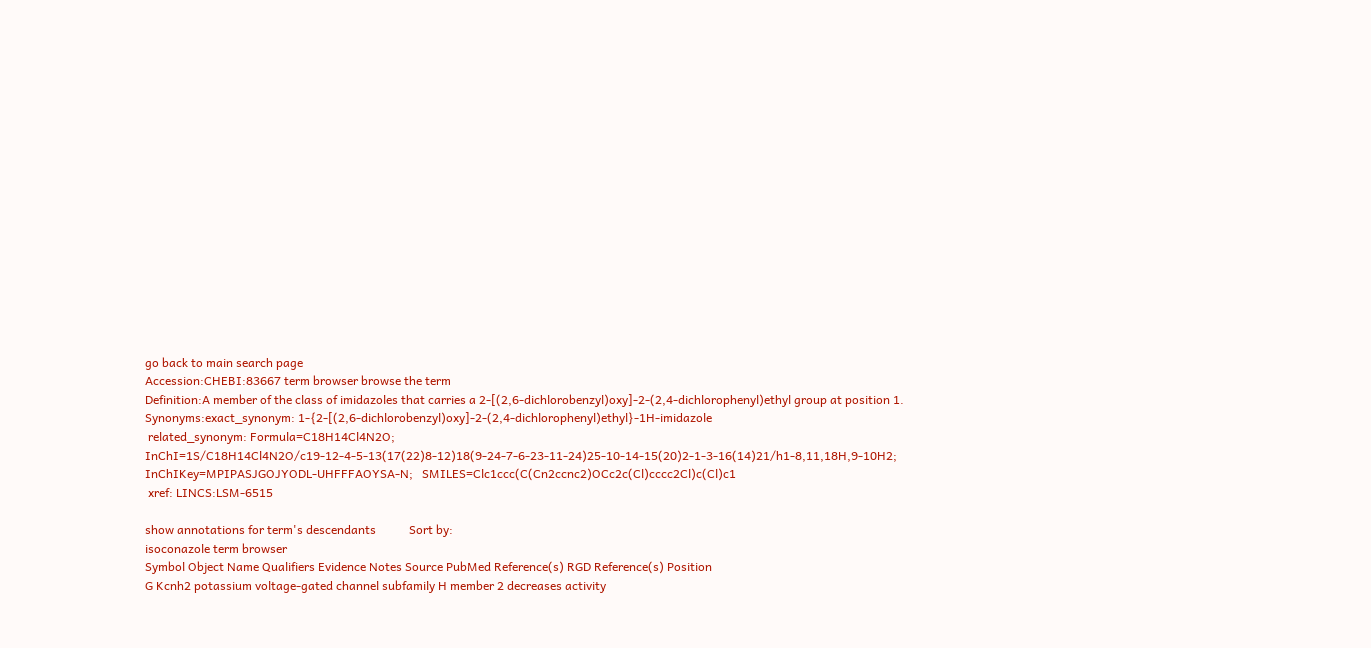go back to main search page
Accession:CHEBI:83667 term browser browse the term
Definition:A member of the class of imidazoles that carries a 2-[(2,6-dichlorobenzyl)oxy]-2-(2,4-dichlorophenyl)ethyl group at position 1.
Synonyms:exact_synonym: 1-{2-[(2,6-dichlorobenzyl)oxy]-2-(2,4-dichlorophenyl)ethyl}-1H-imidazole
 related_synonym: Formula=C18H14Cl4N2O;   InChI=1S/C18H14Cl4N2O/c19-12-4-5-13(17(22)8-12)18(9-24-7-6-23-11-24)25-10-14-15(20)2-1-3-16(14)21/h1-8,11,18H,9-10H2;   InChIKey=MPIPASJGOJYODL-UHFFFAOYSA-N;   SMILES=Clc1ccc(C(Cn2ccnc2)OCc2c(Cl)cccc2Cl)c(Cl)c1
 xref: LINCS:LSM-6515

show annotations for term's descendants           Sort by:
isoconazole term browser
Symbol Object Name Qualifiers Evidence Notes Source PubMed Reference(s) RGD Reference(s) Position
G Kcnh2 potassium voltage-gated channel subfamily H member 2 decreases activity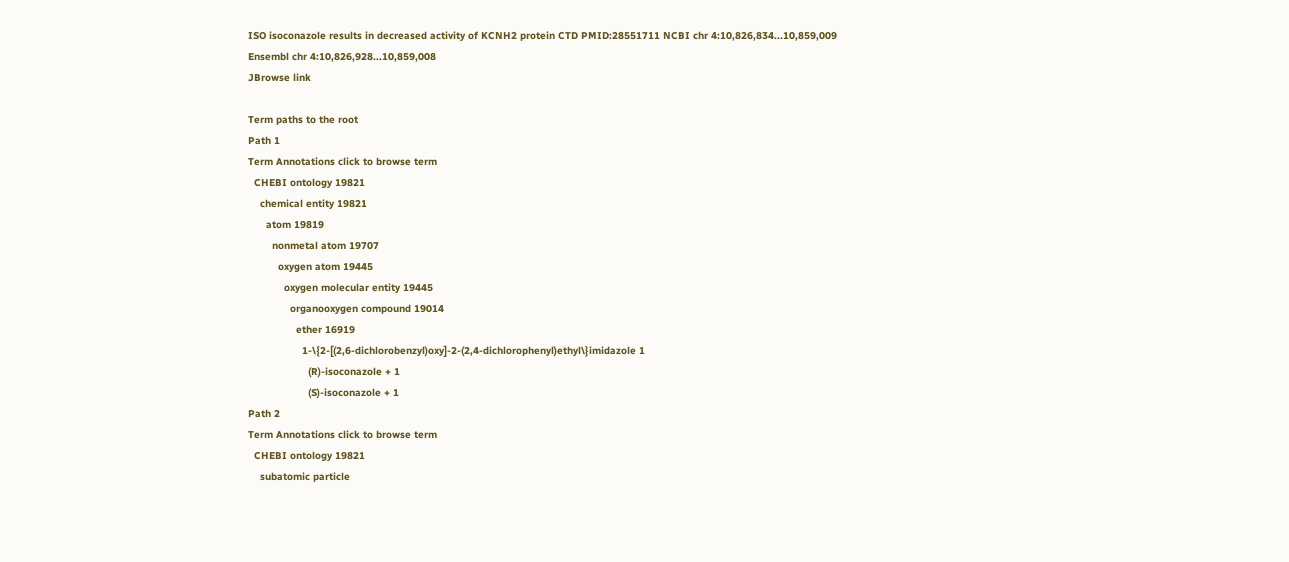ISO isoconazole results in decreased activity of KCNH2 protein CTD PMID:28551711 NCBI chr 4:10,826,834...10,859,009
Ensembl chr 4:10,826,928...10,859,008
JBrowse link

Term paths to the root
Path 1
Term Annotations click to browse term
  CHEBI ontology 19821
    chemical entity 19821
      atom 19819
        nonmetal atom 19707
          oxygen atom 19445
            oxygen molecular entity 19445
              organooxygen compound 19014
                ether 16919
                  1-\{2-[(2,6-dichlorobenzyl)oxy]-2-(2,4-dichlorophenyl)ethyl\}imidazole 1
                    (R)-isoconazole + 1
                    (S)-isoconazole + 1
Path 2
Term Annotations click to browse term
  CHEBI ontology 19821
    subatomic particle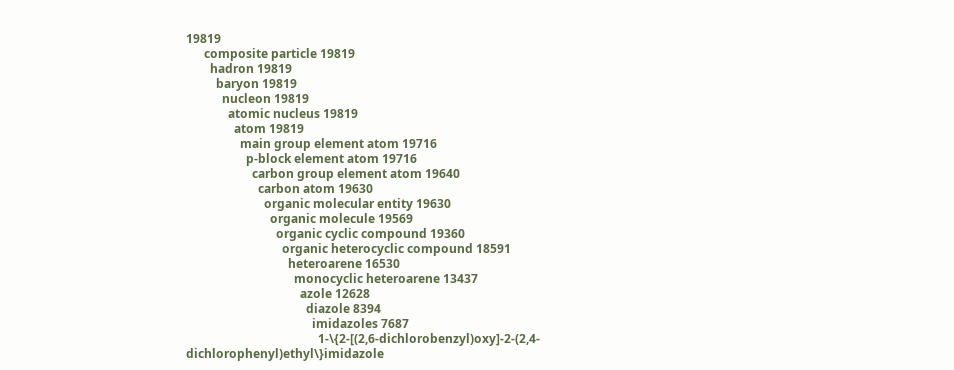19819
      composite particle 19819
        hadron 19819
          baryon 19819
            nucleon 19819
              atomic nucleus 19819
                atom 19819
                  main group element atom 19716
                    p-block element atom 19716
                      carbon group element atom 19640
                        carbon atom 19630
                          organic molecular entity 19630
                            organic molecule 19569
                              organic cyclic compound 19360
                                organic heterocyclic compound 18591
                                  heteroarene 16530
                                    monocyclic heteroarene 13437
                                      azole 12628
                                        diazole 8394
                                          imidazoles 7687
                                            1-\{2-[(2,6-dichlorobenzyl)oxy]-2-(2,4-dichlorophenyl)ethyl\}imidazole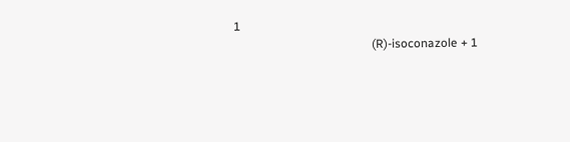1
                                              (R)-isoconazole + 1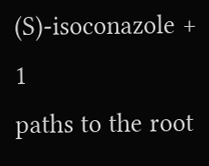(S)-isoconazole + 1
paths to the root